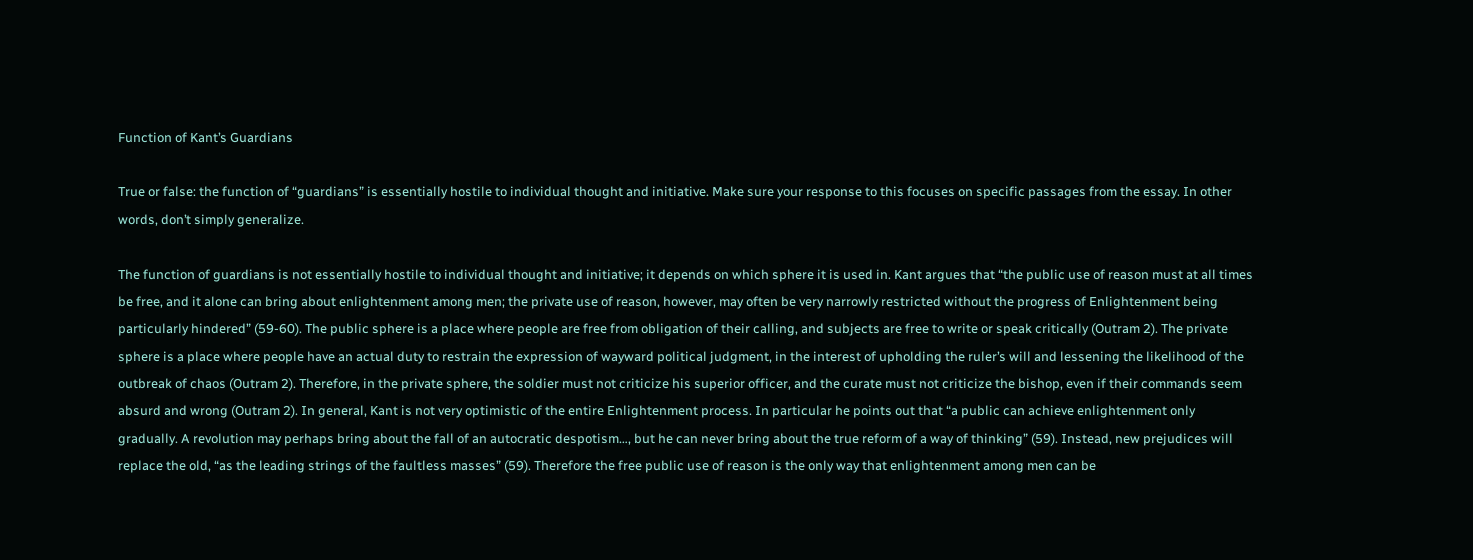Function of Kant’s Guardians

True or false: the function of “guardians” is essentially hostile to individual thought and initiative. Make sure your response to this focuses on specific passages from the essay. In other words, don’t simply generalize.

The function of guardians is not essentially hostile to individual thought and initiative; it depends on which sphere it is used in. Kant argues that “the public use of reason must at all times be free, and it alone can bring about enlightenment among men; the private use of reason, however, may often be very narrowly restricted without the progress of Enlightenment being particularly hindered” (59-60). The public sphere is a place where people are free from obligation of their calling, and subjects are free to write or speak critically (Outram 2). The private sphere is a place where people have an actual duty to restrain the expression of wayward political judgment, in the interest of upholding the ruler’s will and lessening the likelihood of the outbreak of chaos (Outram 2). Therefore, in the private sphere, the soldier must not criticize his superior officer, and the curate must not criticize the bishop, even if their commands seem absurd and wrong (Outram 2). In general, Kant is not very optimistic of the entire Enlightenment process. In particular he points out that “a public can achieve enlightenment only gradually. A revolution may perhaps bring about the fall of an autocratic despotism…, but he can never bring about the true reform of a way of thinking” (59). Instead, new prejudices will replace the old, “as the leading strings of the faultless masses” (59). Therefore the free public use of reason is the only way that enlightenment among men can be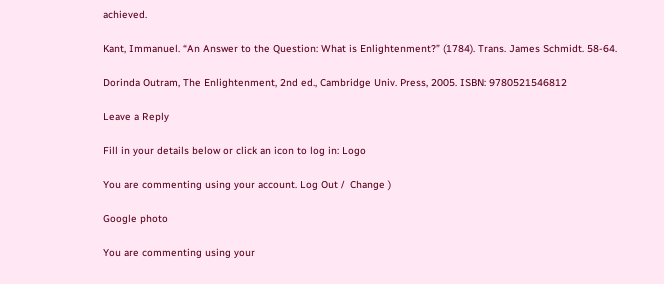achieved.

Kant, Immanuel. “An Answer to the Question: What is Enlightenment?” (1784). Trans. James Schmidt. 58-64.

Dorinda Outram, The Enlightenment, 2nd ed., Cambridge Univ. Press, 2005. ISBN: 9780521546812

Leave a Reply

Fill in your details below or click an icon to log in: Logo

You are commenting using your account. Log Out /  Change )

Google photo

You are commenting using your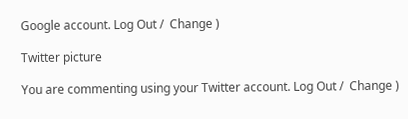Google account. Log Out /  Change )

Twitter picture

You are commenting using your Twitter account. Log Out /  Change )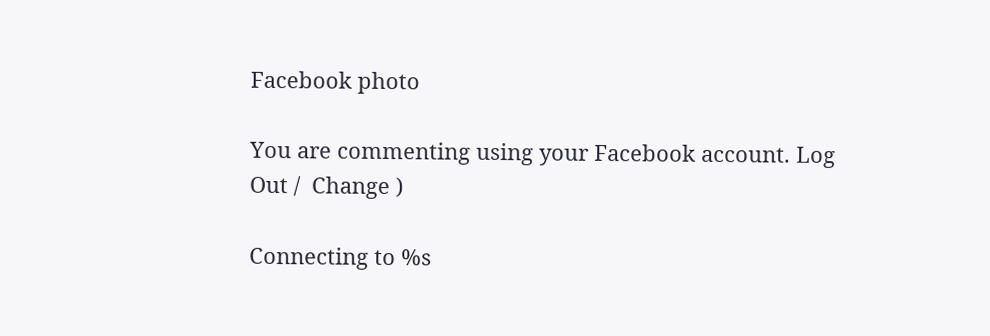Facebook photo

You are commenting using your Facebook account. Log Out /  Change )

Connecting to %s